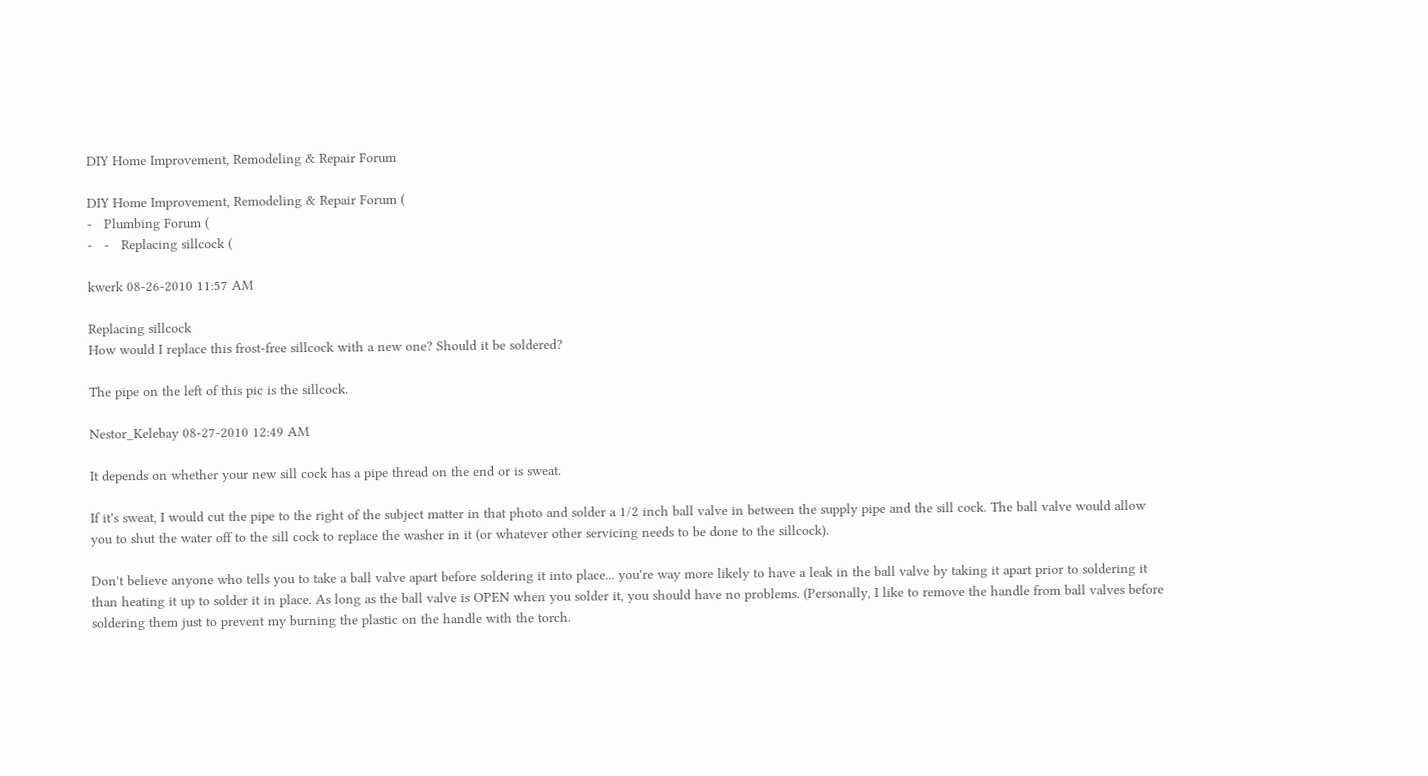DIY Home Improvement, Remodeling & Repair Forum

DIY Home Improvement, Remodeling & Repair Forum (
-   Plumbing Forum (
-   -   Replacing sillcock (

kwerk 08-26-2010 11:57 AM

Replacing sillcock
How would I replace this frost-free sillcock with a new one? Should it be soldered?

The pipe on the left of this pic is the sillcock.

Nestor_Kelebay 08-27-2010 12:49 AM

It depends on whether your new sill cock has a pipe thread on the end or is sweat.

If it's sweat, I would cut the pipe to the right of the subject matter in that photo and solder a 1/2 inch ball valve in between the supply pipe and the sill cock. The ball valve would allow you to shut the water off to the sill cock to replace the washer in it (or whatever other servicing needs to be done to the sillcock).

Don't believe anyone who tells you to take a ball valve apart before soldering it into place... you're way more likely to have a leak in the ball valve by taking it apart prior to soldering it than heating it up to solder it in place. As long as the ball valve is OPEN when you solder it, you should have no problems. (Personally, I like to remove the handle from ball valves before soldering them just to prevent my burning the plastic on the handle with the torch.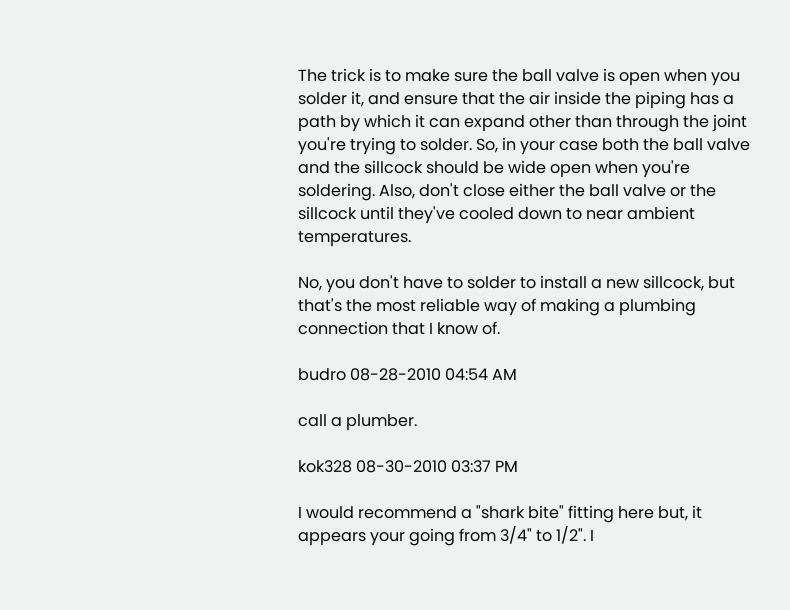The trick is to make sure the ball valve is open when you solder it, and ensure that the air inside the piping has a path by which it can expand other than through the joint you're trying to solder. So, in your case both the ball valve and the sillcock should be wide open when you're soldering. Also, don't close either the ball valve or the sillcock until they've cooled down to near ambient temperatures.

No, you don't have to solder to install a new sillcock, but that's the most reliable way of making a plumbing connection that I know of.

budro 08-28-2010 04:54 AM

call a plumber.

kok328 08-30-2010 03:37 PM

I would recommend a "shark bite" fitting here but, it appears your going from 3/4" to 1/2". I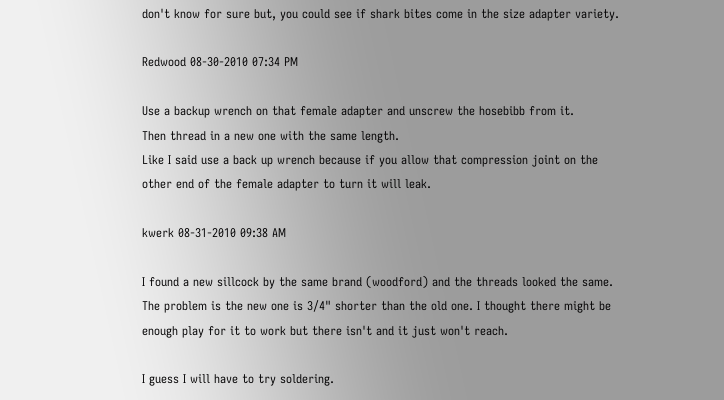don't know for sure but, you could see if shark bites come in the size adapter variety.

Redwood 08-30-2010 07:34 PM

Use a backup wrench on that female adapter and unscrew the hosebibb from it.
Then thread in a new one with the same length.
Like I said use a back up wrench because if you allow that compression joint on the other end of the female adapter to turn it will leak.

kwerk 08-31-2010 09:38 AM

I found a new sillcock by the same brand (woodford) and the threads looked the same. The problem is the new one is 3/4" shorter than the old one. I thought there might be enough play for it to work but there isn't and it just won't reach.

I guess I will have to try soldering.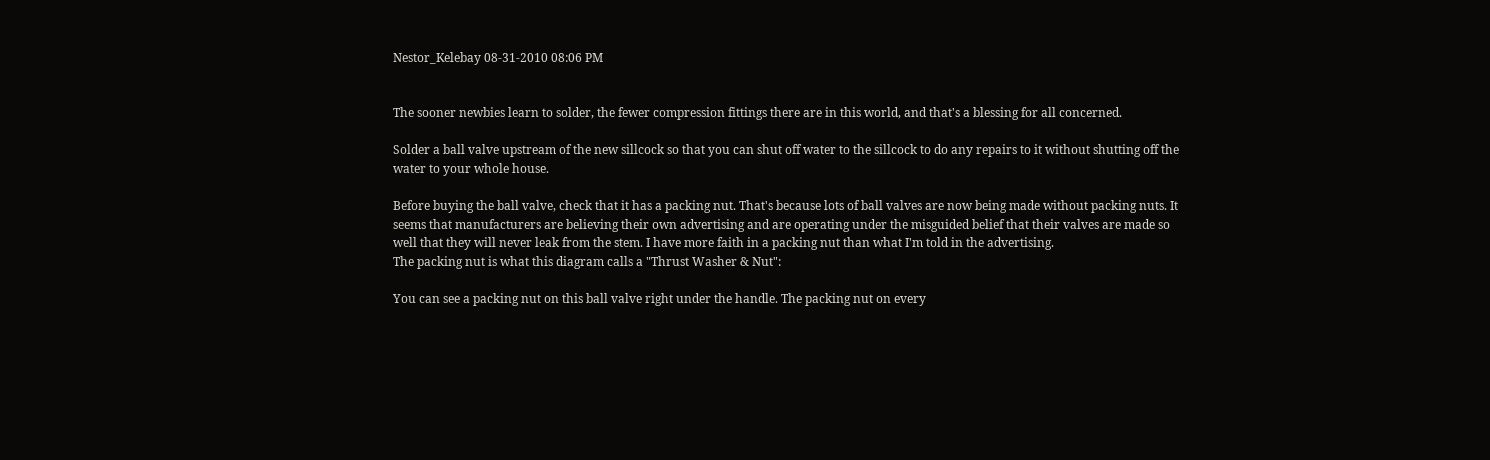Nestor_Kelebay 08-31-2010 08:06 PM


The sooner newbies learn to solder, the fewer compression fittings there are in this world, and that's a blessing for all concerned.

Solder a ball valve upstream of the new sillcock so that you can shut off water to the sillcock to do any repairs to it without shutting off the water to your whole house.

Before buying the ball valve, check that it has a packing nut. That's because lots of ball valves are now being made without packing nuts. It seems that manufacturers are believing their own advertising and are operating under the misguided belief that their valves are made so well that they will never leak from the stem. I have more faith in a packing nut than what I'm told in the advertising.
The packing nut is what this diagram calls a "Thrust Washer & Nut":

You can see a packing nut on this ball valve right under the handle. The packing nut on every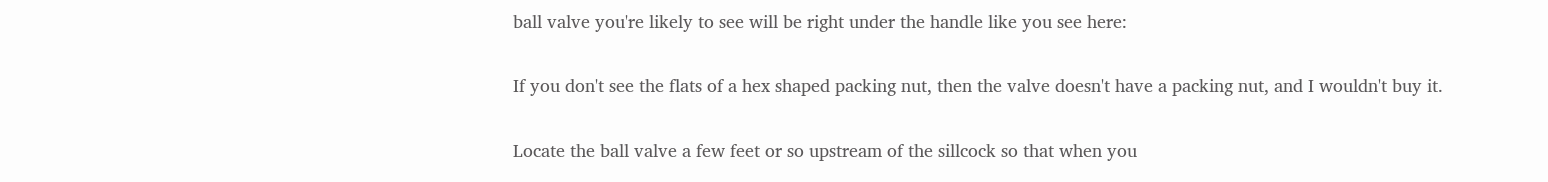ball valve you're likely to see will be right under the handle like you see here:

If you don't see the flats of a hex shaped packing nut, then the valve doesn't have a packing nut, and I wouldn't buy it.

Locate the ball valve a few feet or so upstream of the sillcock so that when you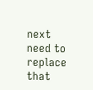next need to replace that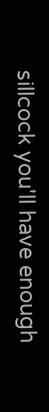sillcock you'll have enough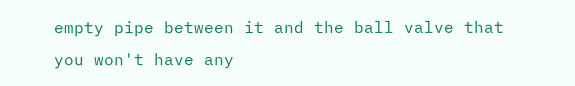empty pipe between it and the ball valve that you won't have any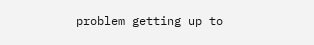problem getting up to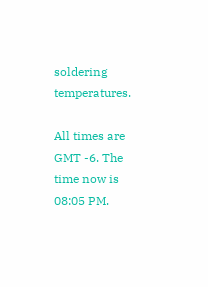soldering temperatures.

All times are GMT -6. The time now is 08:05 PM.